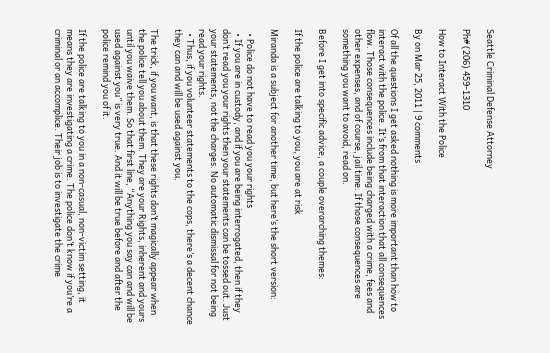Seattle Criminal Defense Attorney

Ph# (206) 459-1310

How to Interact With the Police

By on Mar 25, 2011 | 9 comments

Of all the questions I get asked nothing is more important than how to interact with the police. It’s from that interaction that all consequences flow. Those consequences include being charged with a crime, fees and other expenses, and of course, jail time. If those consequences are something you want to avoid, read on.

Before I get into specific advice, a couple overarching themes:

If the police are talking to you, you are at risk

Miranda is a subject for another time, but here’s the short version:

  • Police do not have to read you your rights
  • If you are in custody, and if you are being interrogated, then if they don’t read you your rights then your statements can be tossed out. Just your statements, not the charges. No automatic dismissal for not being read your rights.
  • Thus, if you volunteer statements to the cops, there’s a decent chance they can and will be used against you.

The trick, if you want, is that these rights don’t magically appear when the police tell you about them. They are your Rights, inherent and yours until you waive them. So that first line, “Anything you say can and will be used against you” is very true. And it will be true before and after the police remind you of it.

If the police are talking to you in a non-casual, non-victim setting, it means they are investigating a crime. The police don’t know if you’re a criminal or an accomplice. Their job is to investigate the crime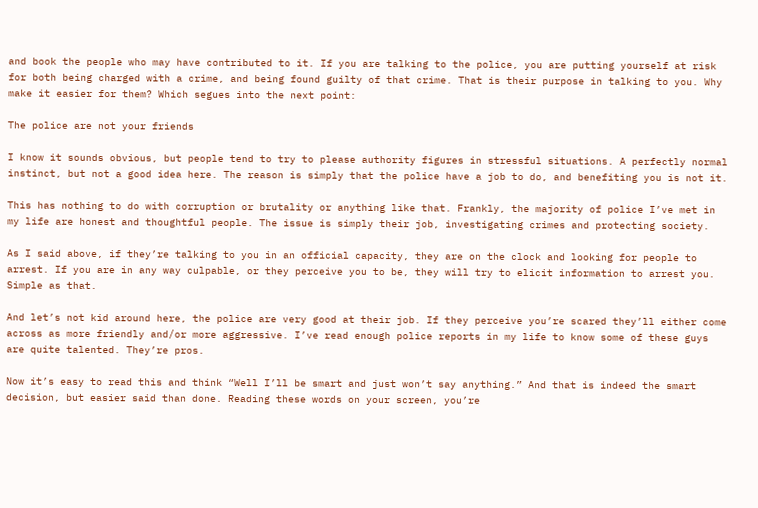and book the people who may have contributed to it. If you are talking to the police, you are putting yourself at risk for both being charged with a crime, and being found guilty of that crime. That is their purpose in talking to you. Why make it easier for them? Which segues into the next point:

The police are not your friends

I know it sounds obvious, but people tend to try to please authority figures in stressful situations. A perfectly normal instinct, but not a good idea here. The reason is simply that the police have a job to do, and benefiting you is not it.

This has nothing to do with corruption or brutality or anything like that. Frankly, the majority of police I’ve met in my life are honest and thoughtful people. The issue is simply their job, investigating crimes and protecting society.

As I said above, if they’re talking to you in an official capacity, they are on the clock and looking for people to arrest. If you are in any way culpable, or they perceive you to be, they will try to elicit information to arrest you. Simple as that.

And let’s not kid around here, the police are very good at their job. If they perceive you’re scared they’ll either come across as more friendly and/or more aggressive. I’ve read enough police reports in my life to know some of these guys are quite talented. They’re pros.

Now it’s easy to read this and think “Well I’ll be smart and just won’t say anything.” And that is indeed the smart decision, but easier said than done. Reading these words on your screen, you’re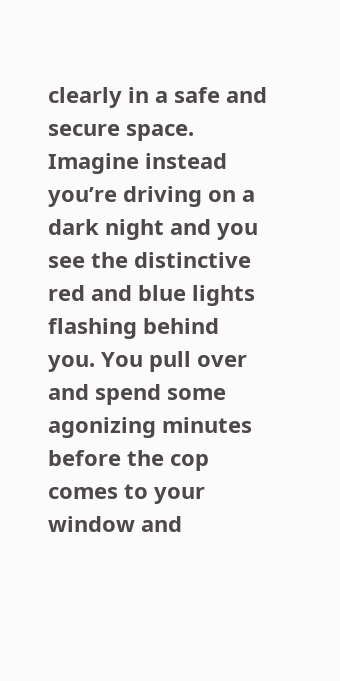clearly in a safe and secure space. Imagine instead you’re driving on a dark night and you see the distinctive red and blue lights flashing behind you. You pull over and spend some agonizing minutes before the cop comes to your window and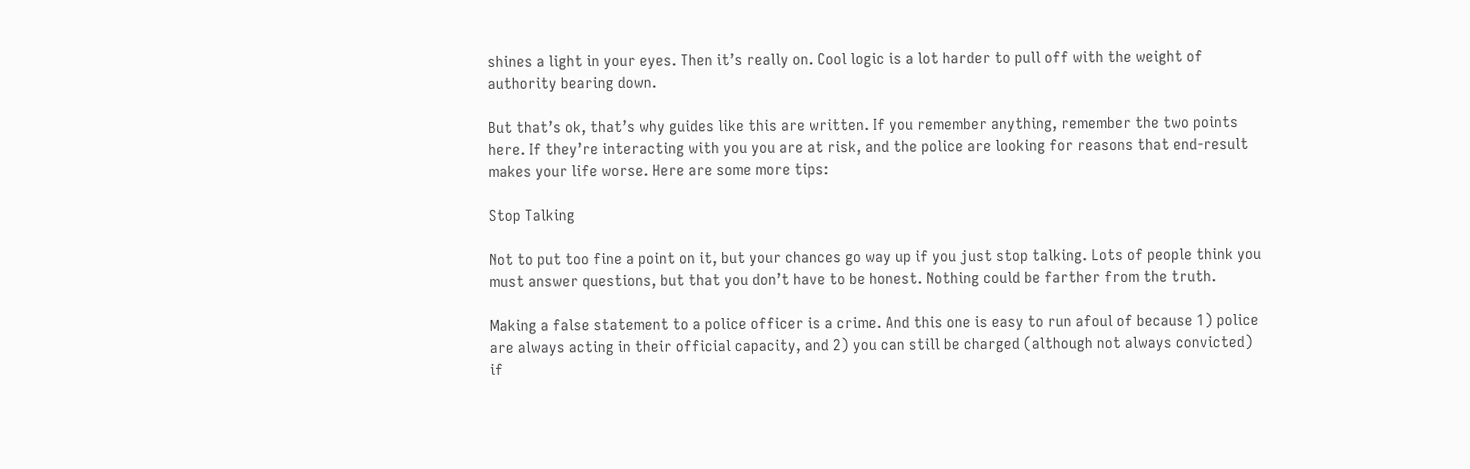shines a light in your eyes. Then it’s really on. Cool logic is a lot harder to pull off with the weight of authority bearing down.

But that’s ok, that’s why guides like this are written. If you remember anything, remember the two points here. If they’re interacting with you you are at risk, and the police are looking for reasons that end-result makes your life worse. Here are some more tips:

Stop Talking

Not to put too fine a point on it, but your chances go way up if you just stop talking. Lots of people think you must answer questions, but that you don’t have to be honest. Nothing could be farther from the truth.

Making a false statement to a police officer is a crime. And this one is easy to run afoul of because 1) police are always acting in their official capacity, and 2) you can still be charged (although not always convicted) if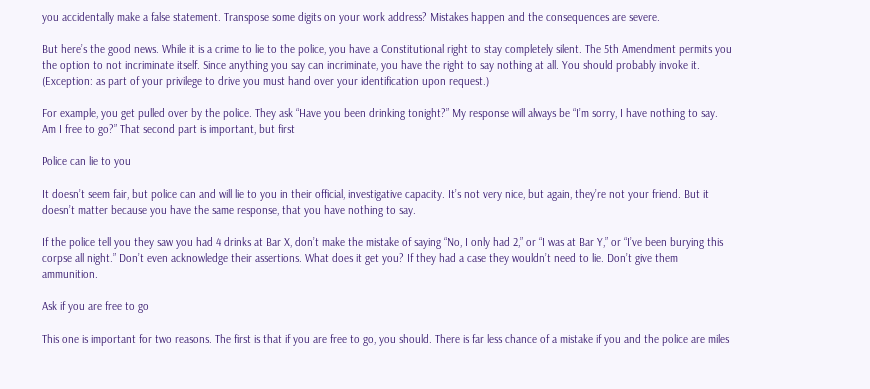you accidentally make a false statement. Transpose some digits on your work address? Mistakes happen and the consequences are severe.

But here’s the good news. While it is a crime to lie to the police, you have a Constitutional right to stay completely silent. The 5th Amendment permits you the option to not incriminate itself. Since anything you say can incriminate, you have the right to say nothing at all. You should probably invoke it. (Exception: as part of your privilege to drive you must hand over your identification upon request.)

For example, you get pulled over by the police. They ask “Have you been drinking tonight?” My response will always be “I’m sorry, I have nothing to say. Am I free to go?” That second part is important, but first

Police can lie to you

It doesn’t seem fair, but police can and will lie to you in their official, investigative capacity. It’s not very nice, but again, they’re not your friend. But it doesn’t matter because you have the same response, that you have nothing to say.

If the police tell you they saw you had 4 drinks at Bar X, don’t make the mistake of saying “No, I only had 2,” or “I was at Bar Y,” or “I’ve been burying this corpse all night.” Don’t even acknowledge their assertions. What does it get you? If they had a case they wouldn’t need to lie. Don’t give them ammunition.

Ask if you are free to go

This one is important for two reasons. The first is that if you are free to go, you should. There is far less chance of a mistake if you and the police are miles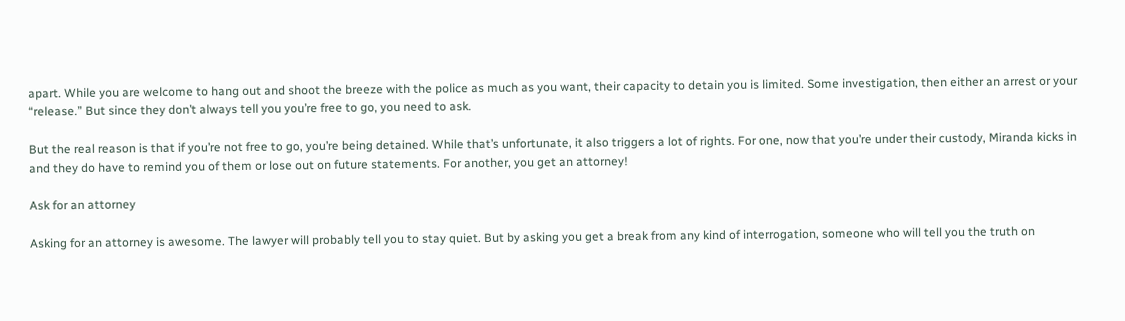apart. While you are welcome to hang out and shoot the breeze with the police as much as you want, their capacity to detain you is limited. Some investigation, then either an arrest or your “release.” But since they don’t always tell you you’re free to go, you need to ask.

But the real reason is that if you’re not free to go, you’re being detained. While that’s unfortunate, it also triggers a lot of rights. For one, now that you’re under their custody, Miranda kicks in and they do have to remind you of them or lose out on future statements. For another, you get an attorney!

Ask for an attorney

Asking for an attorney is awesome. The lawyer will probably tell you to stay quiet. But by asking you get a break from any kind of interrogation, someone who will tell you the truth on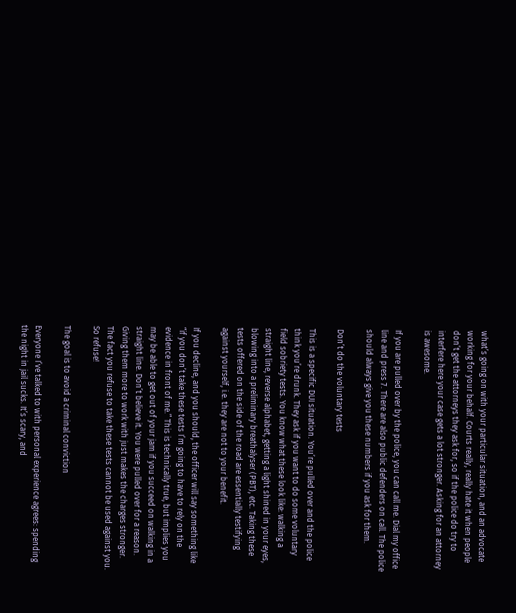what’s going on with your particular situation, and an advocate working for your behalf. Courts really, really hate it when people don’t get the attorneys they ask for, so if the police do try to interfere here your case gets a lot stronger. Asking for an attorney is awesome.

If you are pulled over by the police, you can call me. Dial my office line and press 7. There are also public defenders on call. The police should always give you these numbers if you ask for them.

Don’t do the voluntary tests

This is a specific DUI situation. You’re pulled over and the police think you’re drunk. They ask if you want to do some voluntary field sobriety tests. You know what these look like: walking a straight line, reverse alphabet, getting a light shined in your eyes, blowing into a preliminary breathalyser (PBT), etc. Taking these tests offered on the side of the road are essentially testifying against yourself, i.e. they are not to your benefit.

If you decline, and you should, the officer will say something like “if you don’t take these tests I’m going to have to rely on the evidence in front of me.” This is technically true, but implies you may be able to get out of your jam if you succeed on walking in a straight line. Don’t believe it. You were pulled over for a reason. Giving them more to work with just makes the charges stronger. The fact you refuse to take these tests cannot be used against you. So refuse!

The goal is to avoid a criminal conviction

Everyone I’ve talked to with personal experience agrees: spending the night in jail sucks. It’s scary, and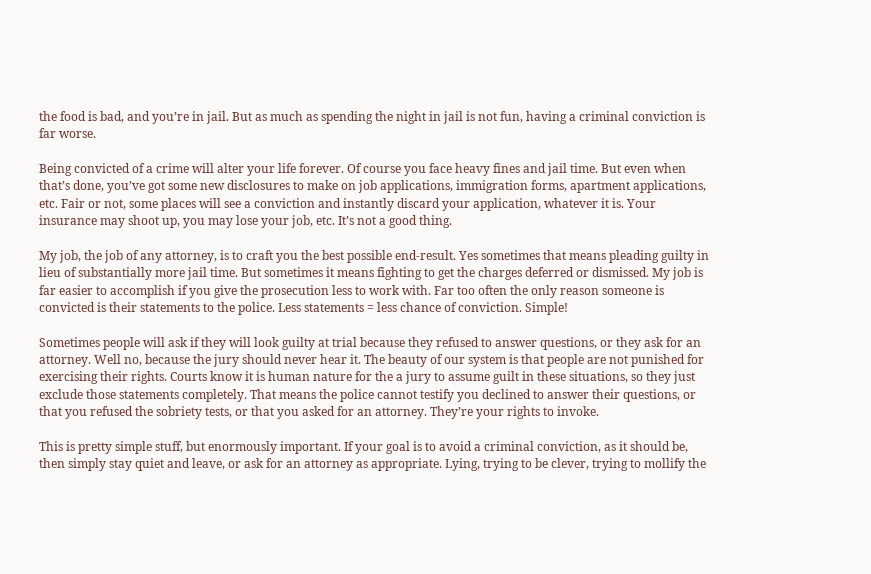the food is bad, and you’re in jail. But as much as spending the night in jail is not fun, having a criminal conviction is far worse.

Being convicted of a crime will alter your life forever. Of course you face heavy fines and jail time. But even when that’s done, you’ve got some new disclosures to make on job applications, immigration forms, apartment applications, etc. Fair or not, some places will see a conviction and instantly discard your application, whatever it is. Your insurance may shoot up, you may lose your job, etc. It’s not a good thing.

My job, the job of any attorney, is to craft you the best possible end-result. Yes sometimes that means pleading guilty in lieu of substantially more jail time. But sometimes it means fighting to get the charges deferred or dismissed. My job is far easier to accomplish if you give the prosecution less to work with. Far too often the only reason someone is convicted is their statements to the police. Less statements = less chance of conviction. Simple!

Sometimes people will ask if they will look guilty at trial because they refused to answer questions, or they ask for an attorney. Well no, because the jury should never hear it. The beauty of our system is that people are not punished for exercising their rights. Courts know it is human nature for the a jury to assume guilt in these situations, so they just exclude those statements completely. That means the police cannot testify you declined to answer their questions, or that you refused the sobriety tests, or that you asked for an attorney. They’re your rights to invoke.

This is pretty simple stuff, but enormously important. If your goal is to avoid a criminal conviction, as it should be, then simply stay quiet and leave, or ask for an attorney as appropriate. Lying, trying to be clever, trying to mollify the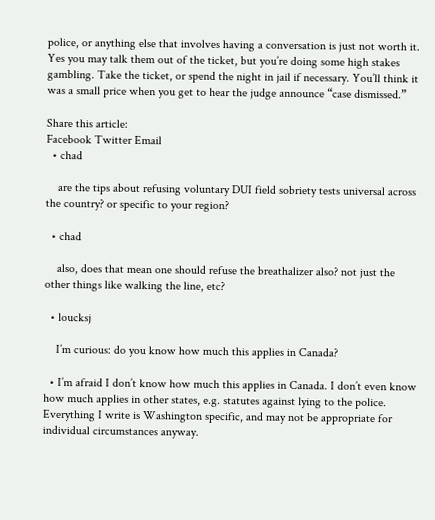police, or anything else that involves having a conversation is just not worth it. Yes you may talk them out of the ticket, but you’re doing some high stakes gambling. Take the ticket, or spend the night in jail if necessary. You’ll think it was a small price when you get to hear the judge announce “case dismissed.”

Share this article:
Facebook Twitter Email
  • chad

    are the tips about refusing voluntary DUI field sobriety tests universal across the country? or specific to your region?

  • chad

    also, does that mean one should refuse the breathalizer also? not just the other things like walking the line, etc?

  • loucksj

    I’m curious: do you know how much this applies in Canada?

  • I’m afraid I don’t know how much this applies in Canada. I don’t even know how much applies in other states, e.g. statutes against lying to the police. Everything I write is Washington specific, and may not be appropriate for individual circumstances anyway.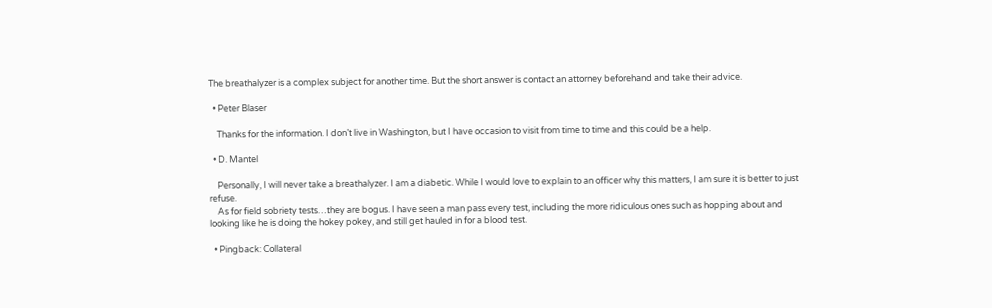The breathalyzer is a complex subject for another time. But the short answer is contact an attorney beforehand and take their advice.

  • Peter Blaser

    Thanks for the information. I don’t live in Washington, but I have occasion to visit from time to time and this could be a help.

  • D. Mantel

    Personally, I will never take a breathalyzer. I am a diabetic. While I would love to explain to an officer why this matters, I am sure it is better to just refuse.
    As for field sobriety tests…they are bogus. I have seen a man pass every test, including the more ridiculous ones such as hopping about and looking like he is doing the hokey pokey, and still get hauled in for a blood test.

  • Pingback: Collateral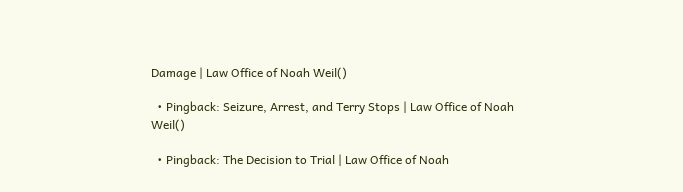Damage | Law Office of Noah Weil()

  • Pingback: Seizure, Arrest, and Terry Stops | Law Office of Noah Weil()

  • Pingback: The Decision to Trial | Law Office of Noah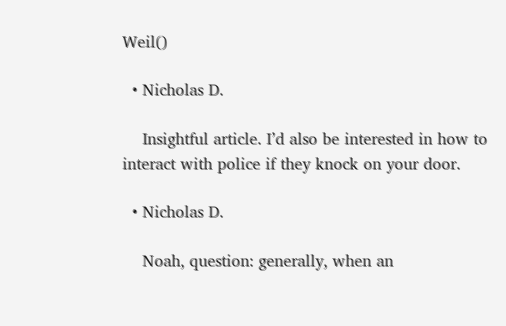Weil()

  • Nicholas D.

    Insightful article. I’d also be interested in how to interact with police if they knock on your door.

  • Nicholas D.

    Noah, question: generally, when an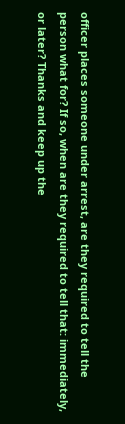officer places someone under arrest, are they required to tell the person what for? If so, when are they required to tell that: immediately, or later? Thanks and keep up the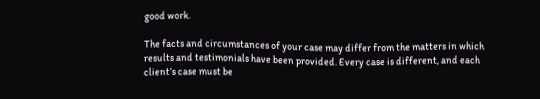good work.

The facts and circumstances of your case may differ from the matters in which results and testimonials have been provided. Every case is different, and each client’s case must be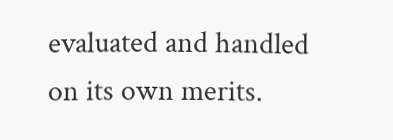evaluated and handled on its own merits.